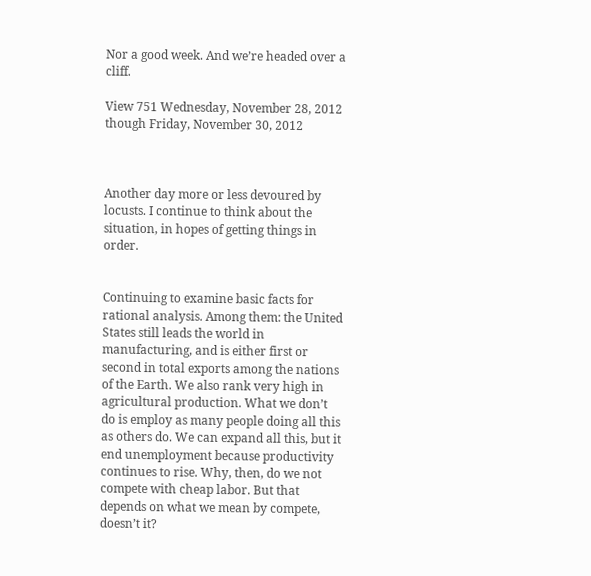Nor a good week. And we’re headed over a cliff.

View 751 Wednesday, November 28, 2012 though Friday, November 30, 2012



Another day more or less devoured by locusts. I continue to think about the situation, in hopes of getting things in order.


Continuing to examine basic facts for rational analysis. Among them: the United States still leads the world in manufacturing, and is either first or second in total exports among the nations of the Earth. We also rank very high in agricultural production. What we don’t do is employ as many people doing all this as others do. We can expand all this, but it end unemployment because productivity continues to rise. Why, then, do we not compete with cheap labor. But that depends on what we mean by compete, doesn’t it?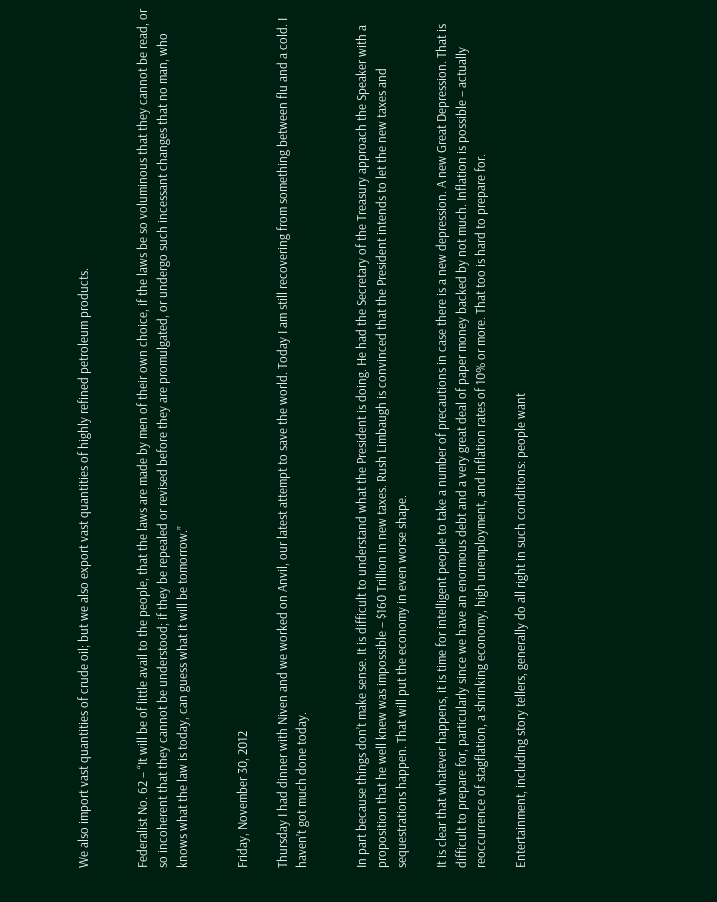We also import vast quantities of crude oil; but we also export vast quantities of highly refined petroleum products.


Federalist No. 62 – “It will be of little avail to the people, that the laws are made by men of their own choice, if the laws be so voluminous that they cannot be read, or so incoherent that they cannot be understood; if they be repealed or revised before they are promulgated, or undergo such incessant changes that no man, who knows what the law is today, can guess what it will be tomorrow.”


Friday, November 30, 2012

Thursday I had dinner with Niven and we worked on Anvil, our latest attempt to save the world. Today I am still recovering from something between flu and a cold. I haven’t got much done today.


In part because things don’t make sense. It is difficult to understand what the President is doing. He had the Secretary of the Treasury approach the Speaker with a proposition that he well knew was impossible – $160 Trillion in new taxes. Rush Limbaugh is convinced that the President intends to let the new taxes and sequestrations happen. That will put the economy in even worse shape.

It is clear that whatever happens, it is time for intelligent people to take a number of precautions in case there is a new depression. A new Great Depression. That is difficult to prepare for, particularly since we have an enormous debt and a very great deal of paper money backed by not much. Inflation is possible – actually reoccurrence of stagflation, a shrinking economy, high unemployment, and inflation rates of 10% or more. That too is hard to prepare for.

Entertainment, including story tellers, generally do all right in such conditions: people want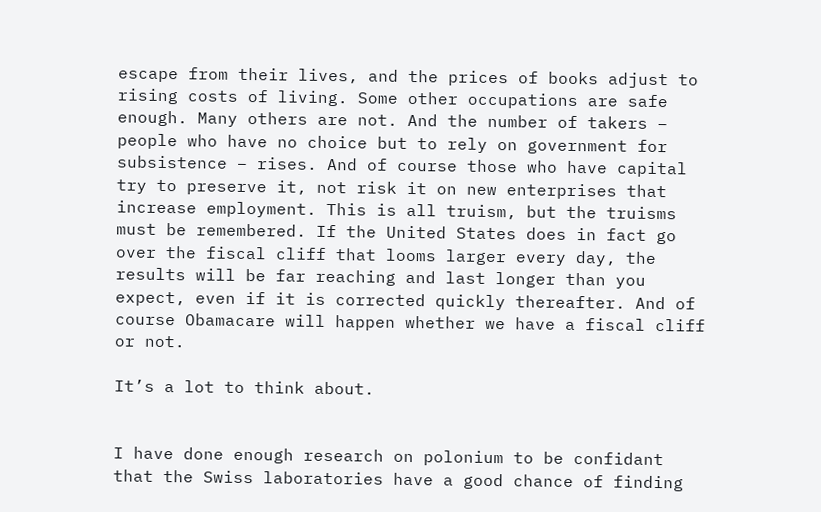escape from their lives, and the prices of books adjust to rising costs of living. Some other occupations are safe enough. Many others are not. And the number of takers – people who have no choice but to rely on government for subsistence – rises. And of course those who have capital try to preserve it, not risk it on new enterprises that increase employment. This is all truism, but the truisms must be remembered. If the United States does in fact go over the fiscal cliff that looms larger every day, the results will be far reaching and last longer than you expect, even if it is corrected quickly thereafter. And of course Obamacare will happen whether we have a fiscal cliff or not.

It’s a lot to think about.


I have done enough research on polonium to be confidant that the Swiss laboratories have a good chance of finding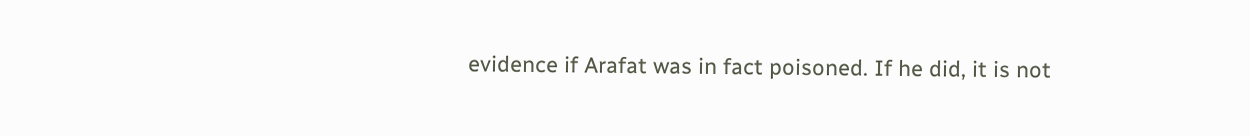evidence if Arafat was in fact poisoned. If he did, it is not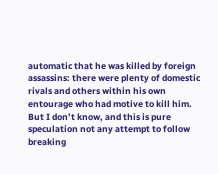automatic that he was killed by foreign assassins: there were plenty of domestic rivals and others within his own entourage who had motive to kill him. But I don’t know, and this is pure speculation not any attempt to follow breaking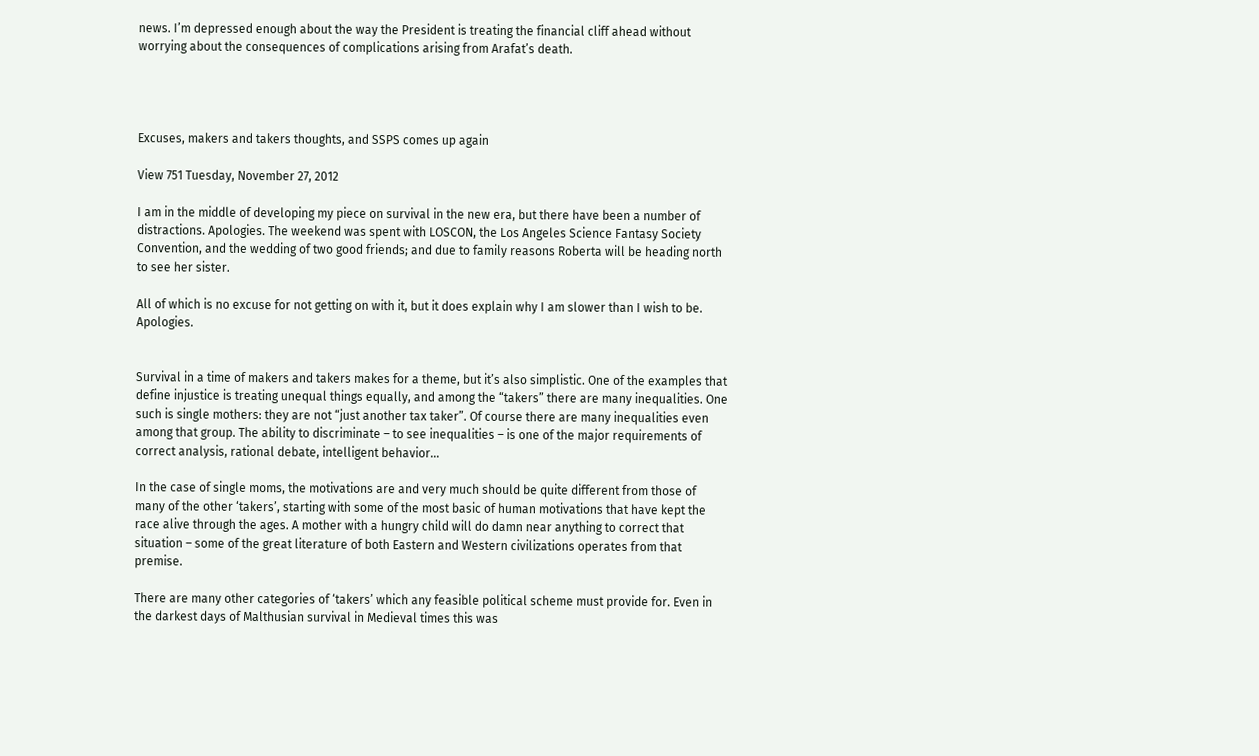news. I’m depressed enough about the way the President is treating the financial cliff ahead without worrying about the consequences of complications arising from Arafat’s death.




Excuses, makers and takers thoughts, and SSPS comes up again

View 751 Tuesday, November 27, 2012

I am in the middle of developing my piece on survival in the new era, but there have been a number of distractions. Apologies. The weekend was spent with LOSCON, the Los Angeles Science Fantasy Society Convention, and the wedding of two good friends; and due to family reasons Roberta will be heading north to see her sister.

All of which is no excuse for not getting on with it, but it does explain why I am slower than I wish to be. Apologies.


Survival in a time of makers and takers makes for a theme, but it’s also simplistic. One of the examples that define injustice is treating unequal things equally, and among the “takers” there are many inequalities. One such is single mothers: they are not “just another tax taker”. Of course there are many inequalities even among that group. The ability to discriminate – to see inequalities – is one of the major requirements of correct analysis, rational debate, intelligent behavior…

In the case of single moms, the motivations are and very much should be quite different from those of many of the other ‘takers’, starting with some of the most basic of human motivations that have kept the race alive through the ages. A mother with a hungry child will do damn near anything to correct that situation – some of the great literature of both Eastern and Western civilizations operates from that premise.

There are many other categories of ‘takers’ which any feasible political scheme must provide for. Even in the darkest days of Malthusian survival in Medieval times this was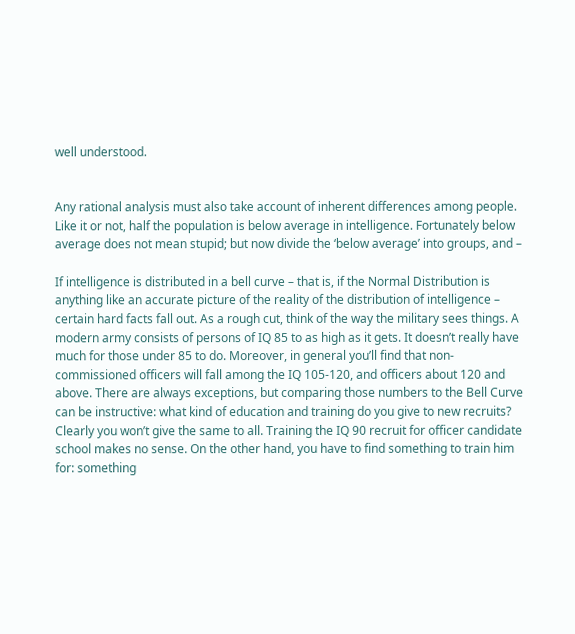well understood.


Any rational analysis must also take account of inherent differences among people. Like it or not, half the population is below average in intelligence. Fortunately below average does not mean stupid; but now divide the ‘below average’ into groups, and –

If intelligence is distributed in a bell curve – that is, if the Normal Distribution is anything like an accurate picture of the reality of the distribution of intelligence – certain hard facts fall out. As a rough cut, think of the way the military sees things. A modern army consists of persons of IQ 85 to as high as it gets. It doesn’t really have much for those under 85 to do. Moreover, in general you’ll find that non-commissioned officers will fall among the IQ 105-120, and officers about 120 and above. There are always exceptions, but comparing those numbers to the Bell Curve can be instructive: what kind of education and training do you give to new recruits? Clearly you won’t give the same to all. Training the IQ 90 recruit for officer candidate school makes no sense. On the other hand, you have to find something to train him for: something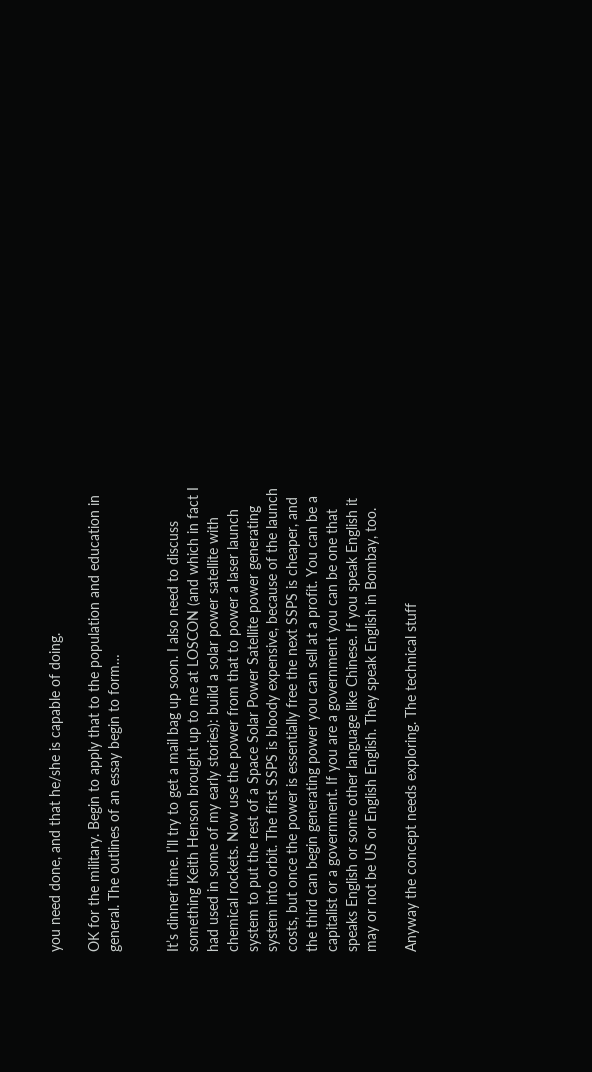you need done, and that he/she is capable of doing.

OK for the military. Begin to apply that to the population and education in general. The outlines of an essay begin to form…


It’s dinner time. I’ll try to get a mail bag up soon. I also need to discuss something Keith Henson brought up to me at LOSCON (and which in fact I had used in some of my early stories): build a solar power satellite with chemical rockets. Now use the power from that to power a laser launch system to put the rest of a Space Solar Power Satellite power generating system into orbit. The first SSPS is bloody expensive, because of the launch costs, but once the power is essentially free the next SSPS is cheaper, and the third can begin generating power you can sell at a profit. You can be a capitalist or a government. If you are a government you can be one that speaks English or some other language like Chinese. If you speak English it may or not be US or English English. They speak English in Bombay, too.

Anyway the concept needs exploring. The technical stuff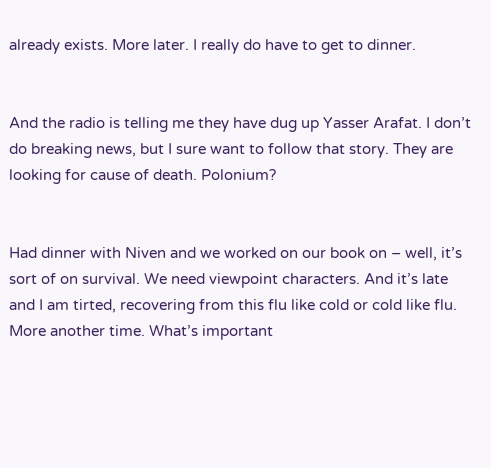already exists. More later. I really do have to get to dinner.


And the radio is telling me they have dug up Yasser Arafat. I don’t do breaking news, but I sure want to follow that story. They are looking for cause of death. Polonium?


Had dinner with Niven and we worked on our book on – well, it’s sort of on survival. We need viewpoint characters. And it’s late and I am tirted, recovering from this flu like cold or cold like flu. More another time. What’s important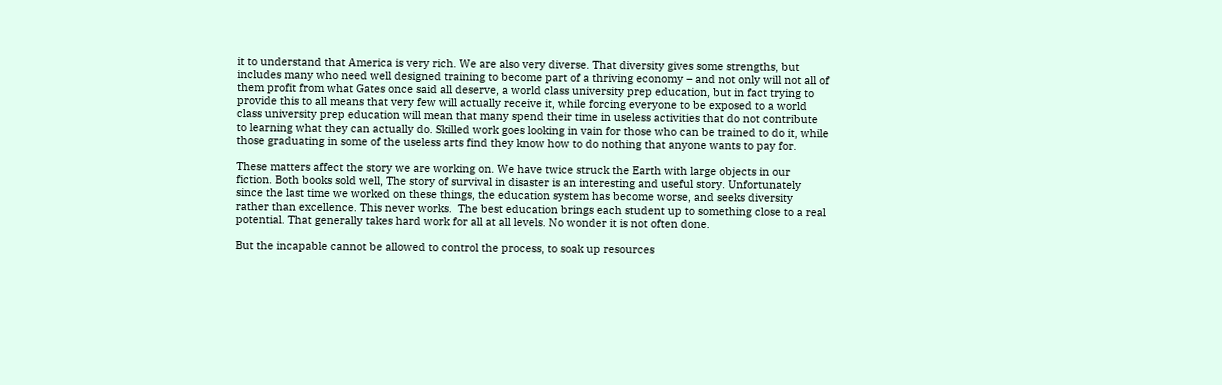it to understand that America is very rich. We are also very diverse. That diversity gives some strengths, but includes many who need well designed training to become part of a thriving economy – and not only will not all of them profit from what Gates once said all deserve, a world class university prep education, but in fact trying to provide this to all means that very few will actually receive it, while forcing everyone to be exposed to a world class university prep education will mean that many spend their time in useless activities that do not contribute to learning what they can actually do. Skilled work goes looking in vain for those who can be trained to do it, while those graduating in some of the useless arts find they know how to do nothing that anyone wants to pay for.

These matters affect the story we are working on. We have twice struck the Earth with large objects in our fiction. Both books sold well, The story of survival in disaster is an interesting and useful story. Unfortunately since the last time we worked on these things, the education system has become worse, and seeks diversity rather than excellence. This never works.  The best education brings each student up to something close to a real potential. That generally takes hard work for all at all levels. No wonder it is not often done.

But the incapable cannot be allowed to control the process, to soak up resources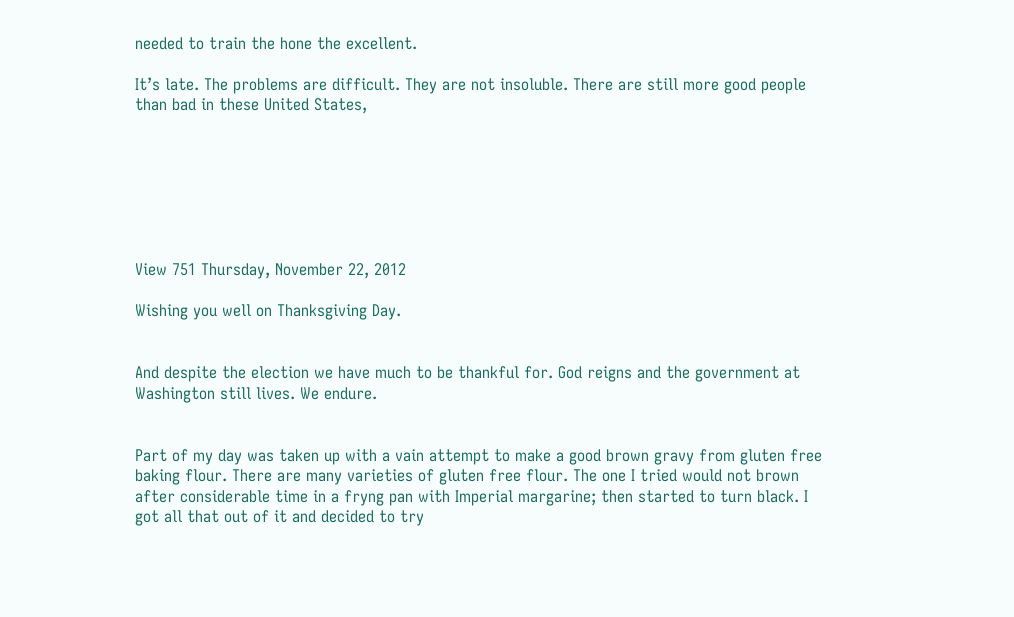needed to train the hone the excellent.

It’s late. The problems are difficult. They are not insoluble. There are still more good people than bad in these United States,







View 751 Thursday, November 22, 2012

Wishing you well on Thanksgiving Day.


And despite the election we have much to be thankful for. God reigns and the government at Washington still lives. We endure.


Part of my day was taken up with a vain attempt to make a good brown gravy from gluten free baking flour. There are many varieties of gluten free flour. The one I tried would not brown after considerable time in a fryng pan with Imperial margarine; then started to turn black. I got all that out of it and decided to try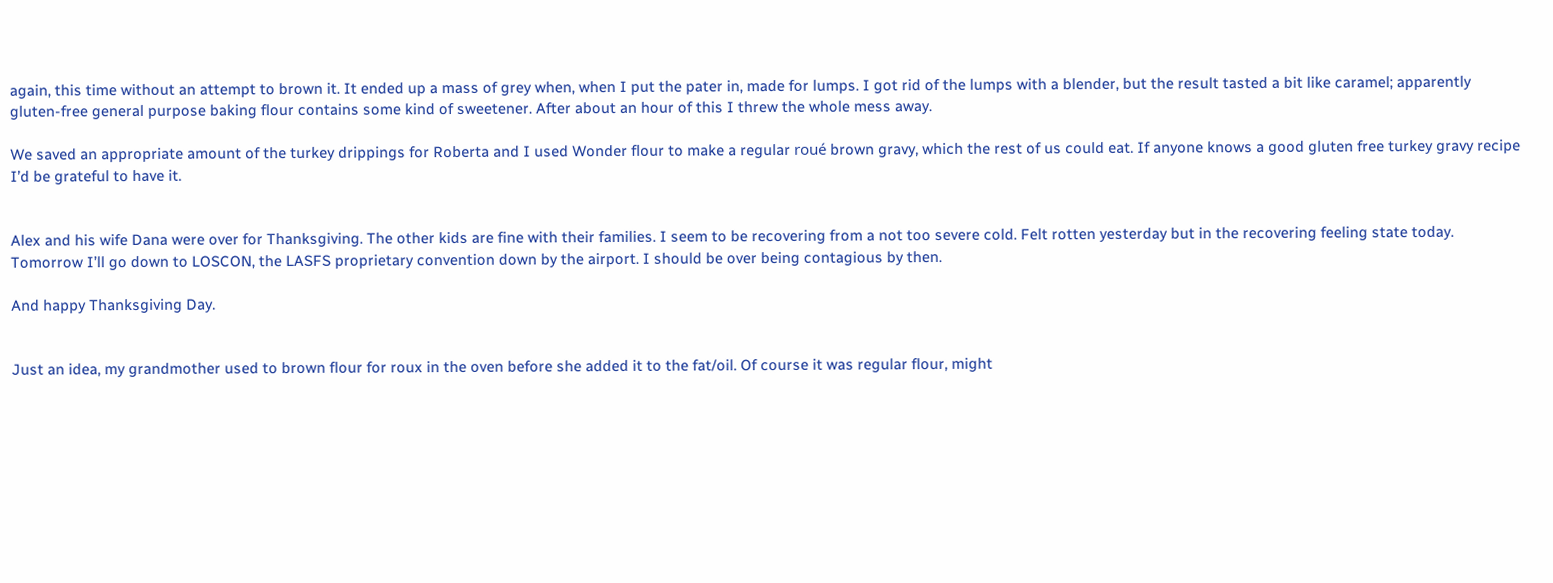again, this time without an attempt to brown it. It ended up a mass of grey when, when I put the pater in, made for lumps. I got rid of the lumps with a blender, but the result tasted a bit like caramel; apparently gluten-free general purpose baking flour contains some kind of sweetener. After about an hour of this I threw the whole mess away.

We saved an appropriate amount of the turkey drippings for Roberta and I used Wonder flour to make a regular roué brown gravy, which the rest of us could eat. If anyone knows a good gluten free turkey gravy recipe I’d be grateful to have it.


Alex and his wife Dana were over for Thanksgiving. The other kids are fine with their families. I seem to be recovering from a not too severe cold. Felt rotten yesterday but in the recovering feeling state today. Tomorrow I’ll go down to LOSCON, the LASFS proprietary convention down by the airport. I should be over being contagious by then.

And happy Thanksgiving Day.


Just an idea, my grandmother used to brown flour for roux in the oven before she added it to the fat/oil. Of course it was regular flour, might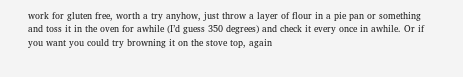work for gluten free, worth a try anyhow, just throw a layer of flour in a pie pan or something and toss it in the oven for awhile (I’d guess 350 degrees) and check it every once in awhile. Or if you want you could try browning it on the stove top, again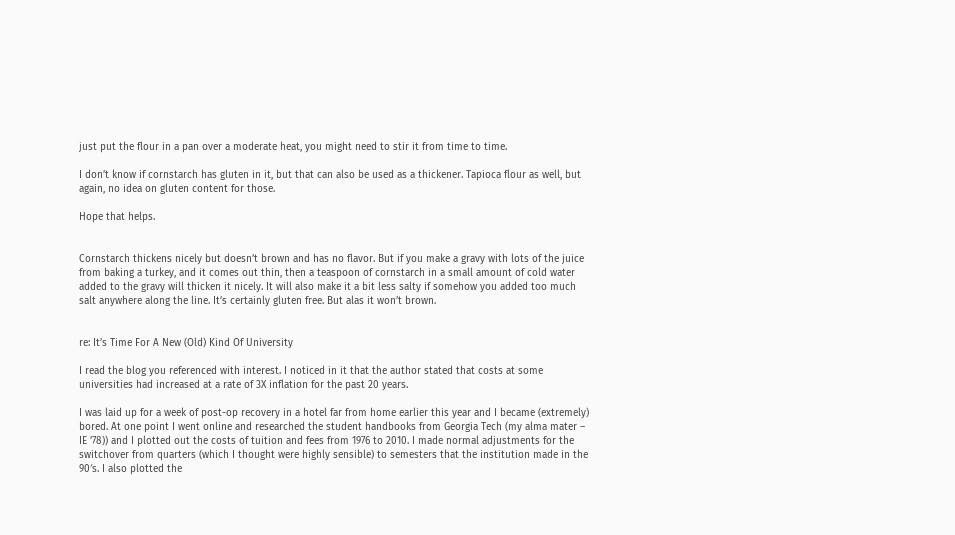just put the flour in a pan over a moderate heat, you might need to stir it from time to time.

I don’t know if cornstarch has gluten in it, but that can also be used as a thickener. Tapioca flour as well, but again, no idea on gluten content for those.

Hope that helps.


Cornstarch thickens nicely but doesn’t brown and has no flavor. But if you make a gravy with lots of the juice from baking a turkey, and it comes out thin, then a teaspoon of cornstarch in a small amount of cold water added to the gravy will thicken it nicely. It will also make it a bit less salty if somehow you added too much salt anywhere along the line. It’s certainly gluten free. But alas it won’t brown.


re: It’s Time For A New (Old) Kind Of University

I read the blog you referenced with interest. I noticed in it that the author stated that costs at some universities had increased at a rate of 3X inflation for the past 20 years.

I was laid up for a week of post-op recovery in a hotel far from home earlier this year and I became (extremely) bored. At one point I went online and researched the student handbooks from Georgia Tech (my alma mater – IE ’78)) and I plotted out the costs of tuition and fees from 1976 to 2010. I made normal adjustments for the switchover from quarters (which I thought were highly sensible) to semesters that the institution made in the 90′s. I also plotted the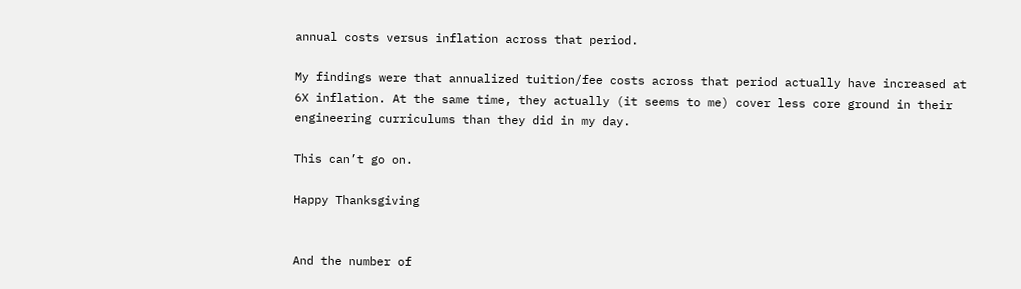annual costs versus inflation across that period.

My findings were that annualized tuition/fee costs across that period actually have increased at 6X inflation. At the same time, they actually (it seems to me) cover less core ground in their engineering curriculums than they did in my day.

This can’t go on.

Happy Thanksgiving


And the number of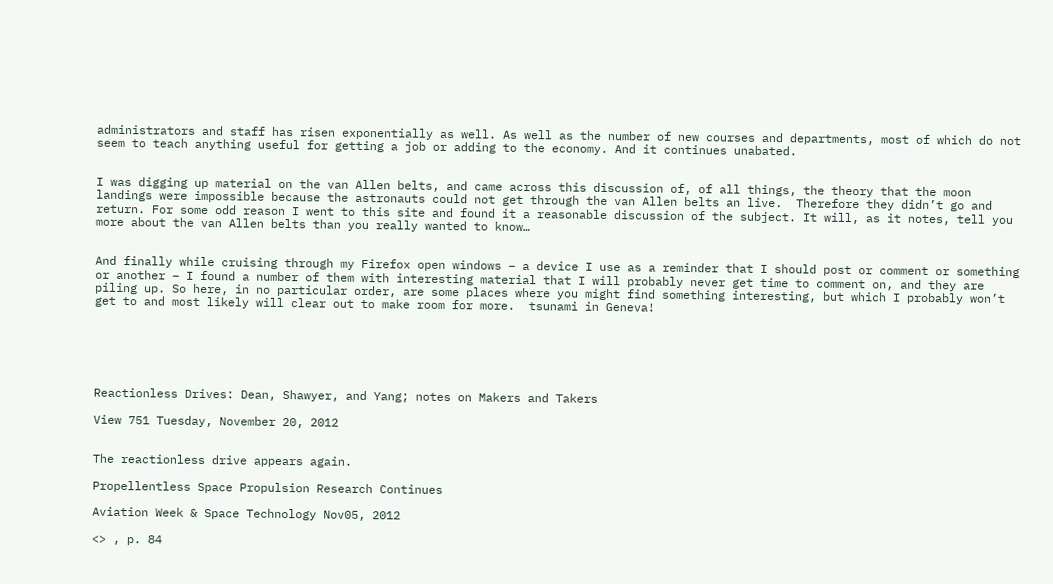administrators and staff has risen exponentially as well. As well as the number of new courses and departments, most of which do not seem to teach anything useful for getting a job or adding to the economy. And it continues unabated.


I was digging up material on the van Allen belts, and came across this discussion of, of all things, the theory that the moon landings were impossible because the astronauts could not get through the van Allen belts an live.  Therefore they didn’t go and return. For some odd reason I went to this site and found it a reasonable discussion of the subject. It will, as it notes, tell you more about the van Allen belts than you really wanted to know…


And finally while cruising through my Firefox open windows – a device I use as a reminder that I should post or comment or something or another – I found a number of them with interesting material that I will probably never get time to comment on, and they are piling up. So here, in no particular order, are some places where you might find something interesting, but which I probably won’t get to and most likely will clear out to make room for more.  tsunami in Geneva!






Reactionless Drives: Dean, Shawyer, and Yang; notes on Makers and Takers

View 751 Tuesday, November 20, 2012


The reactionless drive appears again.

Propellentless Space Propulsion Research Continues

Aviation Week & Space Technology Nov05, 2012

<> , p. 84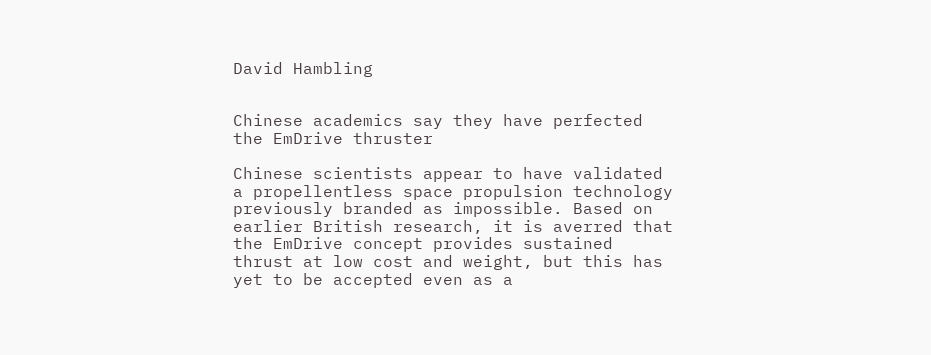David Hambling


Chinese academics say they have perfected the EmDrive thruster

Chinese scientists appear to have validated a propellentless space propulsion technology previously branded as impossible. Based on earlier British research, it is averred that the EmDrive concept provides sustained thrust at low cost and weight, but this has yet to be accepted even as a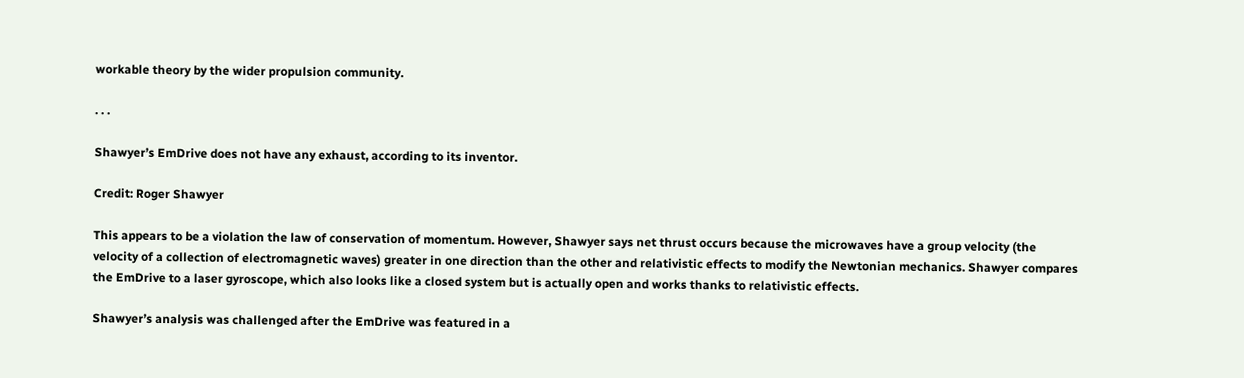workable theory by the wider propulsion community.

. . .

Shawyer’s EmDrive does not have any exhaust, according to its inventor.

Credit: Roger Shawyer

This appears to be a violation the law of conservation of momentum. However, Shawyer says net thrust occurs because the microwaves have a group velocity (the velocity of a collection of electromagnetic waves) greater in one direction than the other and relativistic effects to modify the Newtonian mechanics. Shawyer compares the EmDrive to a laser gyroscope, which also looks like a closed system but is actually open and works thanks to relativistic effects.

Shawyer’s analysis was challenged after the EmDrive was featured in a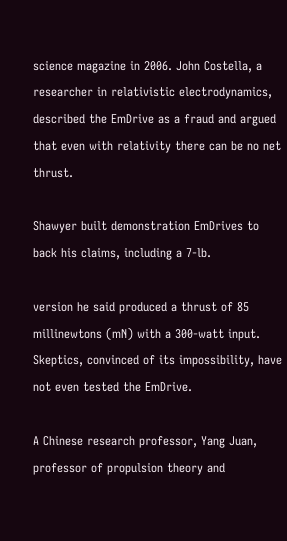science magazine in 2006. John Costella, a researcher in relativistic electrodynamics, described the EmDrive as a fraud and argued that even with relativity there can be no net thrust.

Shawyer built demonstration EmDrives to back his claims, including a 7-lb.

version he said produced a thrust of 85 millinewtons (mN) with a 300-watt input. Skeptics, convinced of its impossibility, have not even tested the EmDrive.

A Chinese research professor, Yang Juan, professor of propulsion theory and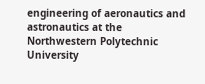engineering of aeronautics and astronautics at the Northwestern Polytechnic University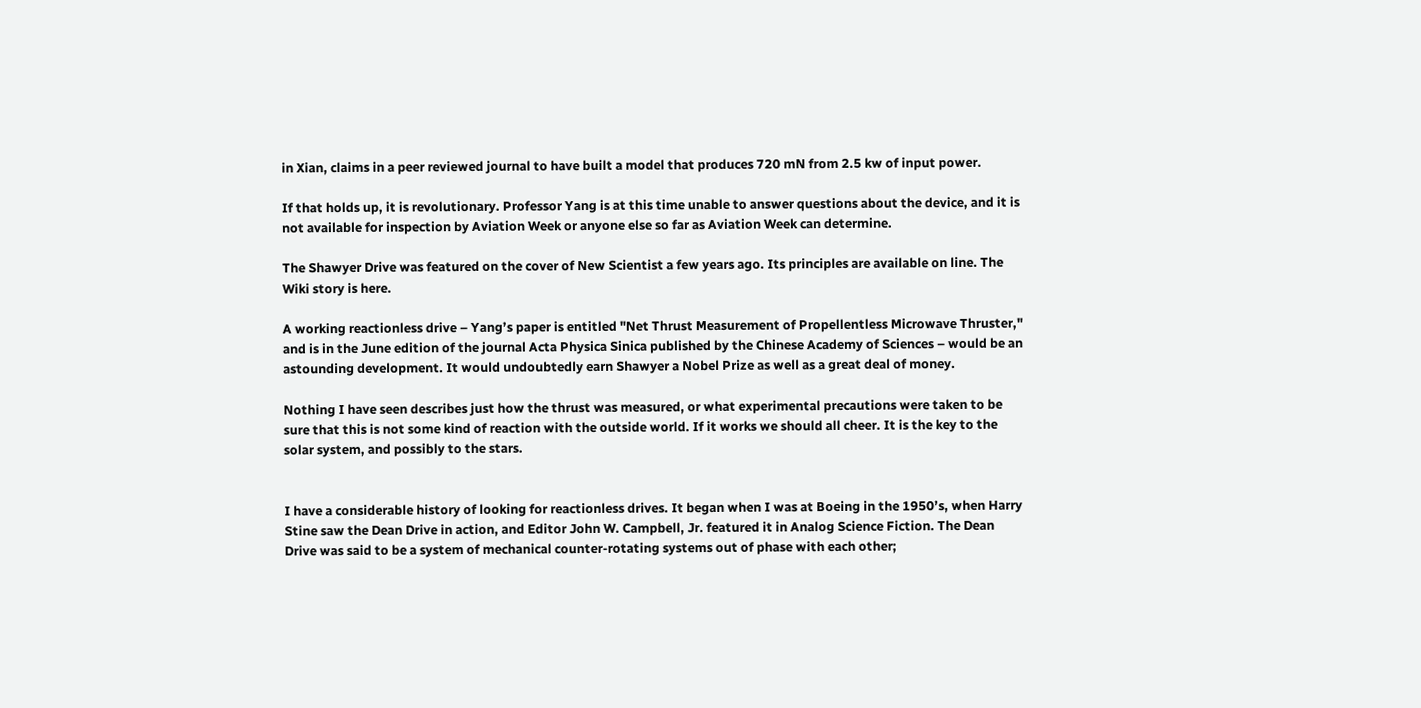in Xian, claims in a peer reviewed journal to have built a model that produces 720 mN from 2.5 kw of input power.

If that holds up, it is revolutionary. Professor Yang is at this time unable to answer questions about the device, and it is not available for inspection by Aviation Week or anyone else so far as Aviation Week can determine.

The Shawyer Drive was featured on the cover of New Scientist a few years ago. Its principles are available on line. The Wiki story is here.

A working reactionless drive – Yang’s paper is entitled "Net Thrust Measurement of Propellentless Microwave Thruster," and is in the June edition of the journal Acta Physica Sinica published by the Chinese Academy of Sciences – would be an astounding development. It would undoubtedly earn Shawyer a Nobel Prize as well as a great deal of money.

Nothing I have seen describes just how the thrust was measured, or what experimental precautions were taken to be sure that this is not some kind of reaction with the outside world. If it works we should all cheer. It is the key to the solar system, and possibly to the stars.


I have a considerable history of looking for reactionless drives. It began when I was at Boeing in the 1950’s, when Harry Stine saw the Dean Drive in action, and Editor John W. Campbell, Jr. featured it in Analog Science Fiction. The Dean Drive was said to be a system of mechanical counter-rotating systems out of phase with each other;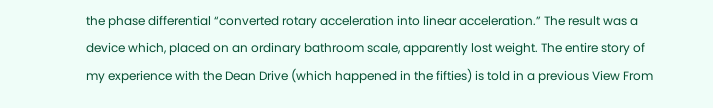the phase differential “converted rotary acceleration into linear acceleration.” The result was a device which, placed on an ordinary bathroom scale, apparently lost weight. The entire story of my experience with the Dean Drive (which happened in the fifties) is told in a previous View From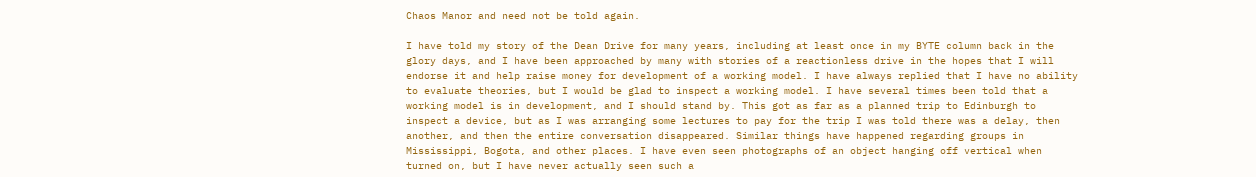Chaos Manor and need not be told again.

I have told my story of the Dean Drive for many years, including at least once in my BYTE column back in the glory days, and I have been approached by many with stories of a reactionless drive in the hopes that I will endorse it and help raise money for development of a working model. I have always replied that I have no ability to evaluate theories, but I would be glad to inspect a working model. I have several times been told that a working model is in development, and I should stand by. This got as far as a planned trip to Edinburgh to inspect a device, but as I was arranging some lectures to pay for the trip I was told there was a delay, then another, and then the entire conversation disappeared. Similar things have happened regarding groups in Mississippi, Bogota, and other places. I have even seen photographs of an object hanging off vertical when turned on, but I have never actually seen such a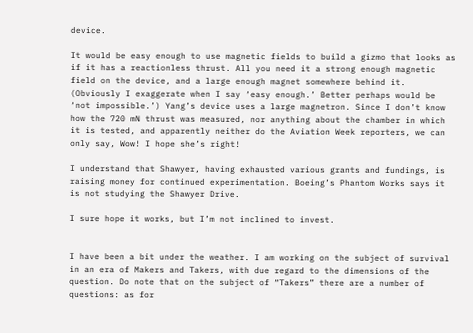device.

It would be easy enough to use magnetic fields to build a gizmo that looks as if it has a reactionless thrust. All you need it a strong enough magnetic field on the device, and a large enough magnet somewhere behind it. (Obviously I exaggerate when I say ‘easy enough.’ Better perhaps would be ‘not impossible.’) Yang’s device uses a large magnetron. Since I don’t know how the 720 mN thrust was measured, nor anything about the chamber in which it is tested, and apparently neither do the Aviation Week reporters, we can only say, Wow! I hope she’s right!

I understand that Shawyer, having exhausted various grants and fundings, is raising money for continued experimentation. Boeing’s Phantom Works says it is not studying the Shawyer Drive.

I sure hope it works, but I’m not inclined to invest.


I have been a bit under the weather. I am working on the subject of survival in an era of Makers and Takers, with due regard to the dimensions of the question. Do note that on the subject of “Takers” there are a number of questions: as for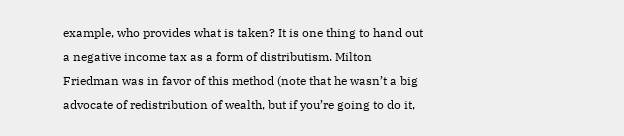example, who provides what is taken? It is one thing to hand out a negative income tax as a form of distributism. Milton Friedman was in favor of this method (note that he wasn’t a big advocate of redistribution of wealth, but if you’re going to do it,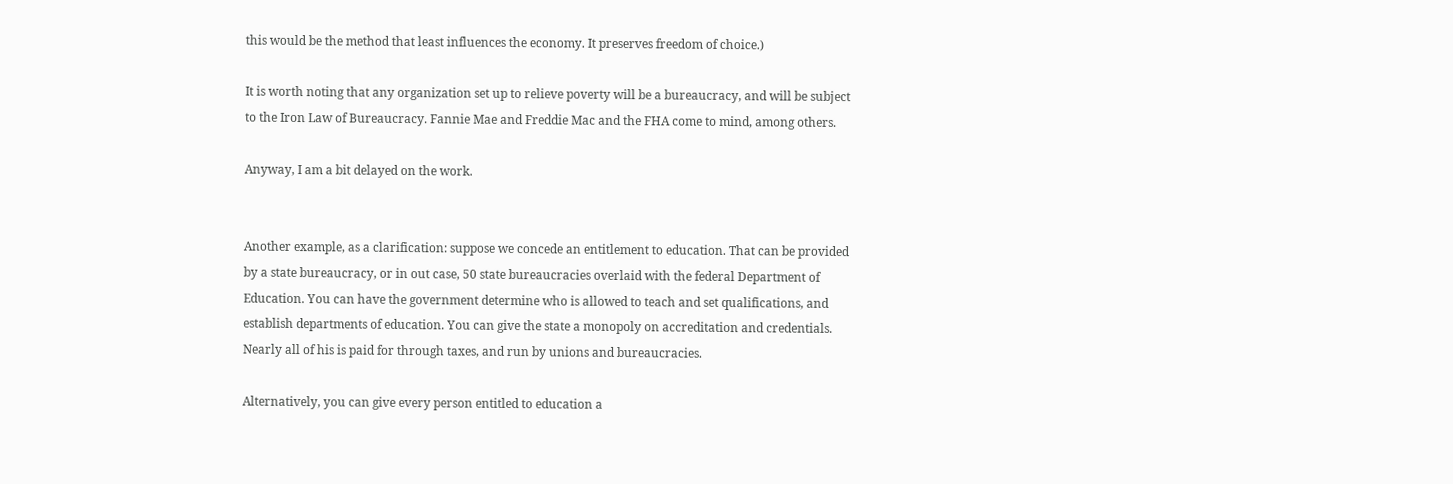this would be the method that least influences the economy. It preserves freedom of choice.)

It is worth noting that any organization set up to relieve poverty will be a bureaucracy, and will be subject to the Iron Law of Bureaucracy. Fannie Mae and Freddie Mac and the FHA come to mind, among others.

Anyway, I am a bit delayed on the work.


Another example, as a clarification: suppose we concede an entitlement to education. That can be provided by a state bureaucracy, or in out case, 50 state bureaucracies overlaid with the federal Department of Education. You can have the government determine who is allowed to teach and set qualifications, and establish departments of education. You can give the state a monopoly on accreditation and credentials. Nearly all of his is paid for through taxes, and run by unions and bureaucracies.

Alternatively, you can give every person entitled to education a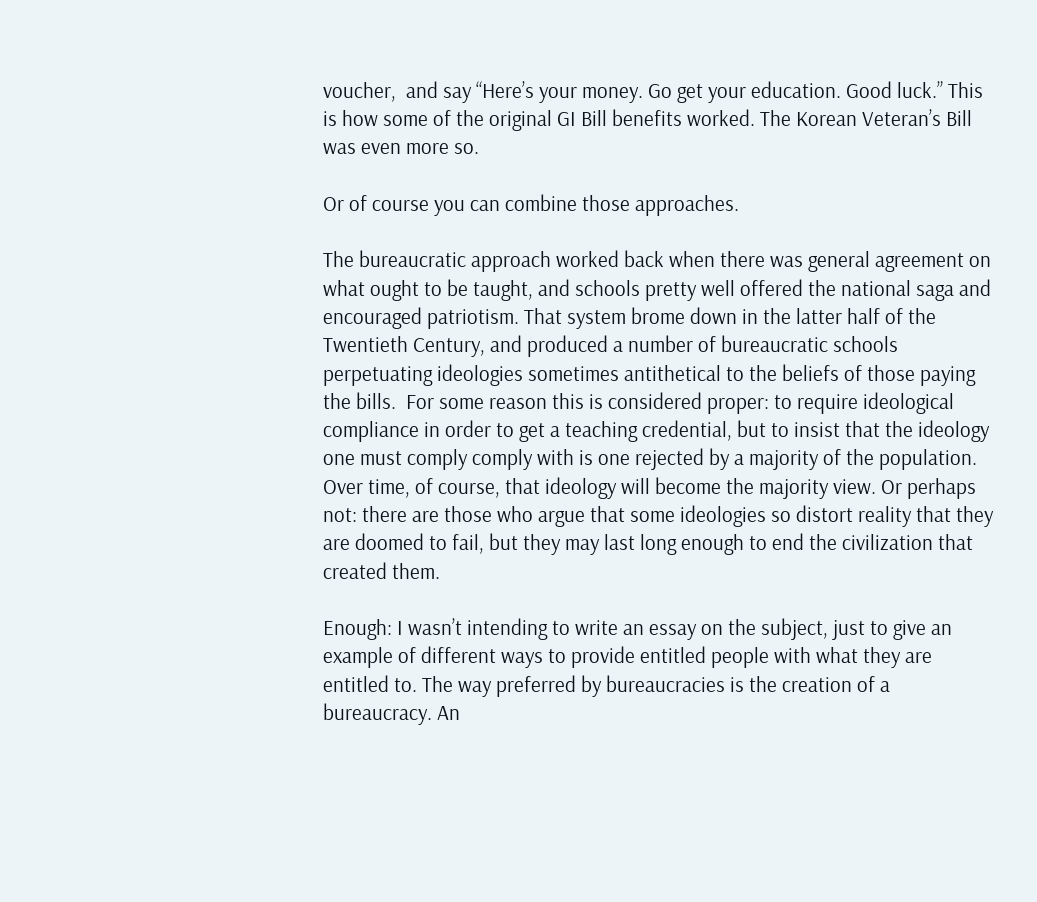voucher,  and say “Here’s your money. Go get your education. Good luck.” This is how some of the original GI Bill benefits worked. The Korean Veteran’s Bill was even more so.

Or of course you can combine those approaches.

The bureaucratic approach worked back when there was general agreement on what ought to be taught, and schools pretty well offered the national saga and encouraged patriotism. That system brome down in the latter half of the Twentieth Century, and produced a number of bureaucratic schools perpetuating ideologies sometimes antithetical to the beliefs of those paying the bills.  For some reason this is considered proper: to require ideological compliance in order to get a teaching credential, but to insist that the ideology one must comply comply with is one rejected by a majority of the population. Over time, of course, that ideology will become the majority view. Or perhaps not: there are those who argue that some ideologies so distort reality that they are doomed to fail, but they may last long enough to end the civilization that created them.

Enough: I wasn’t intending to write an essay on the subject, just to give an example of different ways to provide entitled people with what they are entitled to. The way preferred by bureaucracies is the creation of a bureaucracy. An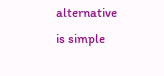alternative is simple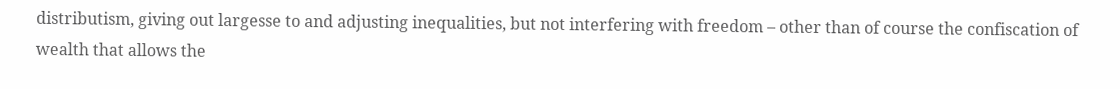distributism, giving out largesse to and adjusting inequalities, but not interfering with freedom – other than of course the confiscation of wealth that allows the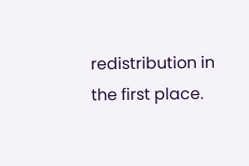redistribution in the first place.